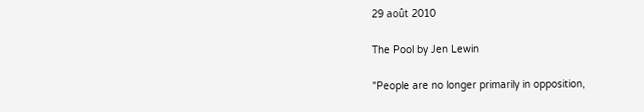29 août 2010

The Pool by Jen Lewin

"People are no longer primarily in opposition,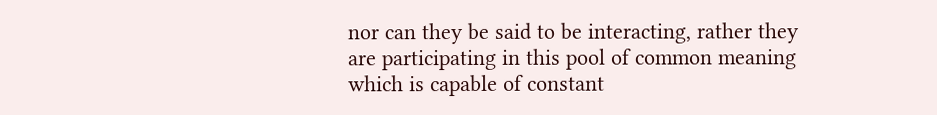nor can they be said to be interacting, rather they are participating in this pool of common meaning which is capable of constant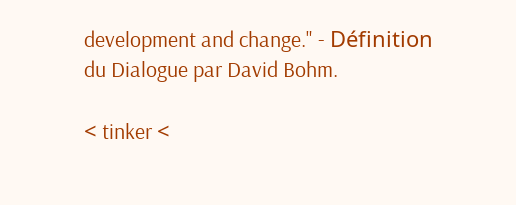development and change." - Définition du Dialogue par David Bohm.

< tinker <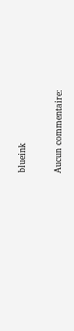blueink

Aucun commentaire: